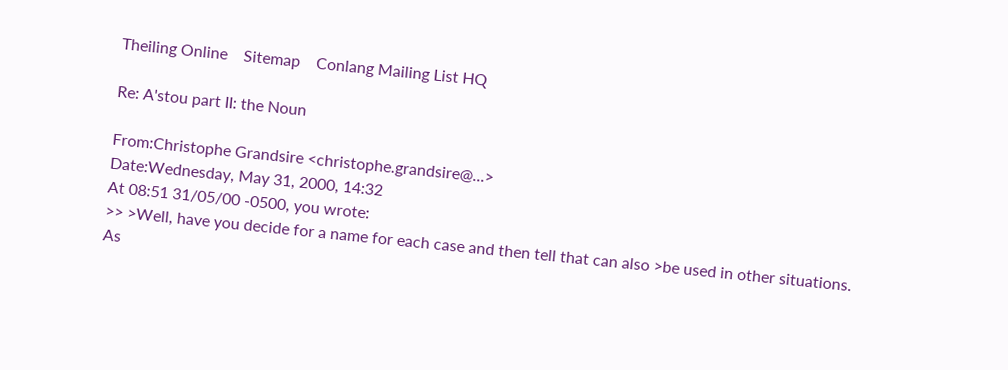Theiling Online    Sitemap    Conlang Mailing List HQ

Re: A'stou part II: the Noun

From:Christophe Grandsire <christophe.grandsire@...>
Date:Wednesday, May 31, 2000, 14:32
At 08:51 31/05/00 -0500, you wrote:
>> >Well, have you decide for a name for each case and then tell that can also >be used in other situations. As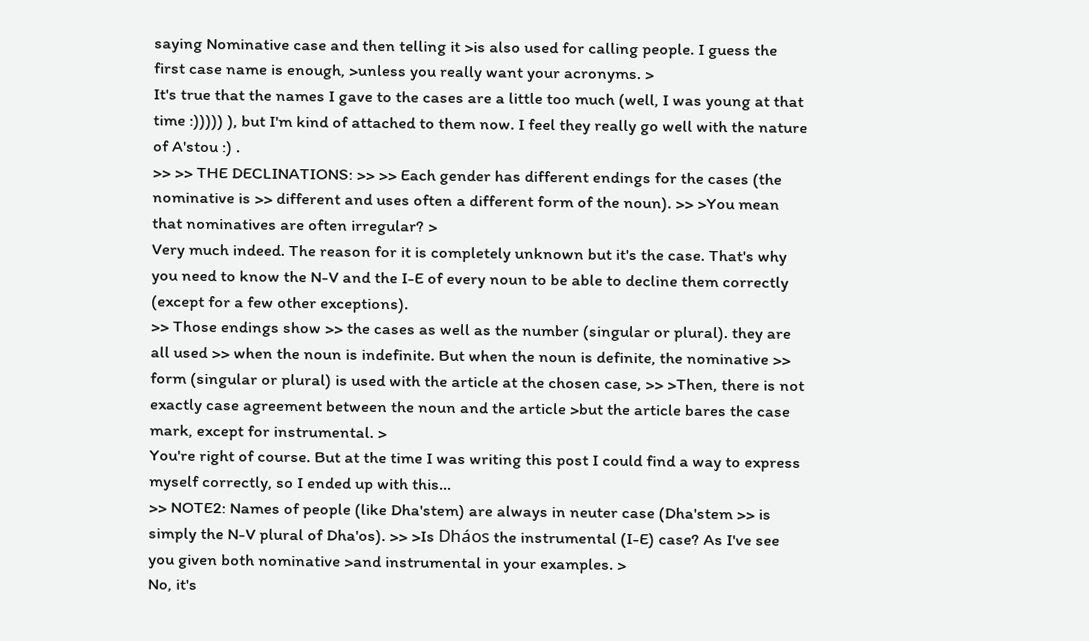saying Nominative case and then telling it >is also used for calling people. I guess the first case name is enough, >unless you really want your acronyms. >
It's true that the names I gave to the cases are a little too much (well, I was young at that time :))))) ), but I'm kind of attached to them now. I feel they really go well with the nature of A'stou :) .
>> >> THE DECLINATIONS: >> >> Each gender has different endings for the cases (the nominative is >> different and uses often a different form of the noun). >> >You mean that nominatives are often irregular? >
Very much indeed. The reason for it is completely unknown but it's the case. That's why you need to know the N-V and the I-E of every noun to be able to decline them correctly (except for a few other exceptions).
>> Those endings show >> the cases as well as the number (singular or plural). they are all used >> when the noun is indefinite. But when the noun is definite, the nominative >> form (singular or plural) is used with the article at the chosen case, >> >Then, there is not exactly case agreement between the noun and the article >but the article bares the case mark, except for instrumental. >
You're right of course. But at the time I was writing this post I could find a way to express myself correctly, so I ended up with this...
>> NOTE2: Names of people (like Dha'stem) are always in neuter case (Dha'stem >> is simply the N-V plural of Dha'os). >> >Is Dháos the instrumental (I-E) case? As I've see you given both nominative >and instrumental in your examples. >
No, it's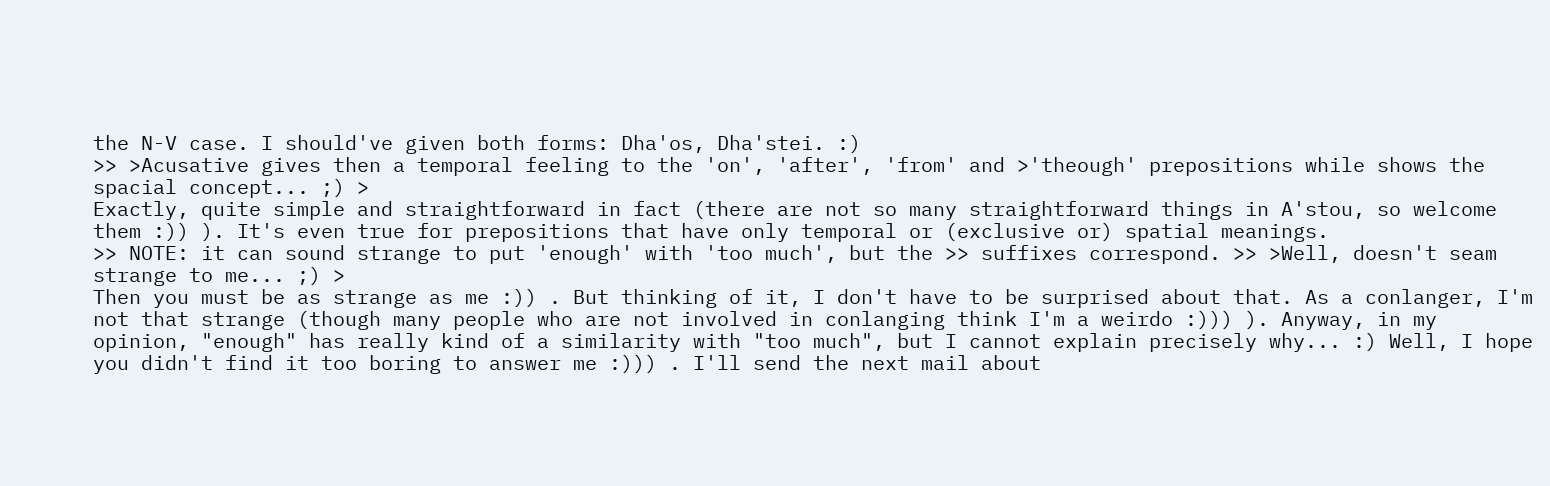the N-V case. I should've given both forms: Dha'os, Dha'stei. :)
>> >Acusative gives then a temporal feeling to the 'on', 'after', 'from' and >'theough' prepositions while shows the spacial concept... ;) >
Exactly, quite simple and straightforward in fact (there are not so many straightforward things in A'stou, so welcome them :)) ). It's even true for prepositions that have only temporal or (exclusive or) spatial meanings.
>> NOTE: it can sound strange to put 'enough' with 'too much', but the >> suffixes correspond. >> >Well, doesn't seam strange to me... ;) >
Then you must be as strange as me :)) . But thinking of it, I don't have to be surprised about that. As a conlanger, I'm not that strange (though many people who are not involved in conlanging think I'm a weirdo :))) ). Anyway, in my opinion, "enough" has really kind of a similarity with "too much", but I cannot explain precisely why... :) Well, I hope you didn't find it too boring to answer me :))) . I'll send the next mail about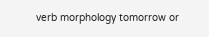verb morphology tomorrow or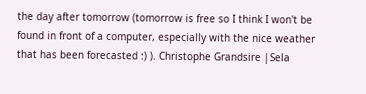the day after tomorrow (tomorrow is free so I think I won't be found in front of a computer, especially with the nice weather that has been forecasted :) ). Christophe Grandsire |Sela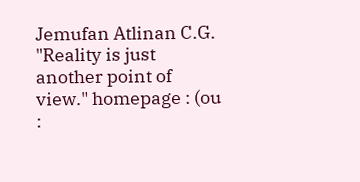Jemufan Atlinan C.G. "Reality is just another point of view." homepage : (ou :